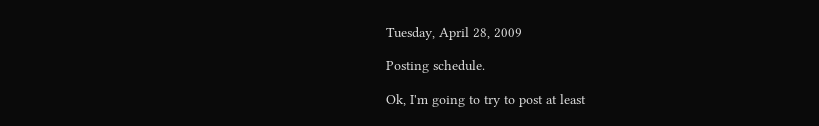Tuesday, April 28, 2009

Posting schedule.

Ok, I'm going to try to post at least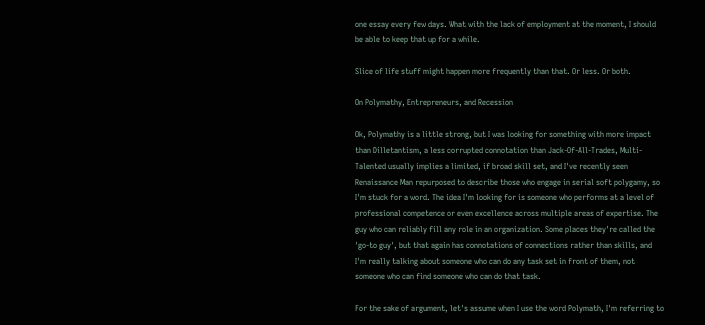one essay every few days. What with the lack of employment at the moment, I should be able to keep that up for a while.

Slice of life stuff might happen more frequently than that. Or less. Or both.

On Polymathy, Entrepreneurs, and Recession

Ok, Polymathy is a little strong, but I was looking for something with more impact than Dilletantism, a less corrupted connotation than Jack-Of-All-Trades, Multi-Talented usually implies a limited, if broad skill set, and I've recently seen Renaissance Man repurposed to describe those who engage in serial soft polygamy, so I'm stuck for a word. The idea I'm looking for is someone who performs at a level of professional competence or even excellence across multiple areas of expertise. The guy who can reliably fill any role in an organization. Some places they're called the 'go-to guy', but that again has connotations of connections rather than skills, and I'm really talking about someone who can do any task set in front of them, not someone who can find someone who can do that task.

For the sake of argument, let's assume when I use the word Polymath, I'm referring to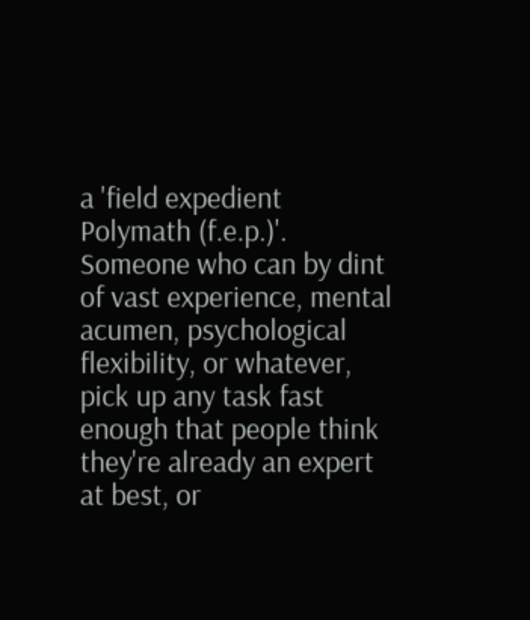a 'field expedient Polymath (f.e.p.)'. Someone who can by dint of vast experience, mental acumen, psychological flexibility, or whatever, pick up any task fast enough that people think they're already an expert at best, or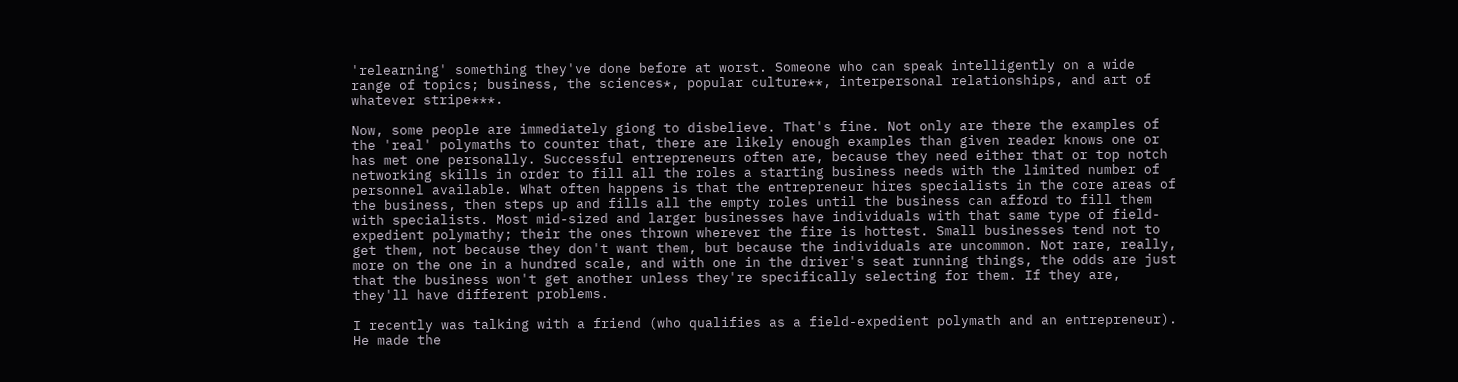'relearning' something they've done before at worst. Someone who can speak intelligently on a wide range of topics; business, the sciences*, popular culture**, interpersonal relationships, and art of whatever stripe***.

Now, some people are immediately giong to disbelieve. That's fine. Not only are there the examples of the 'real' polymaths to counter that, there are likely enough examples than given reader knows one or has met one personally. Successful entrepreneurs often are, because they need either that or top notch networking skills in order to fill all the roles a starting business needs with the limited number of personnel available. What often happens is that the entrepreneur hires specialists in the core areas of the business, then steps up and fills all the empty roles until the business can afford to fill them with specialists. Most mid-sized and larger businesses have individuals with that same type of field-expedient polymathy; their the ones thrown wherever the fire is hottest. Small businesses tend not to get them, not because they don't want them, but because the individuals are uncommon. Not rare, really, more on the one in a hundred scale, and with one in the driver's seat running things, the odds are just that the business won't get another unless they're specifically selecting for them. If they are, they'll have different problems.

I recently was talking with a friend (who qualifies as a field-expedient polymath and an entrepreneur). He made the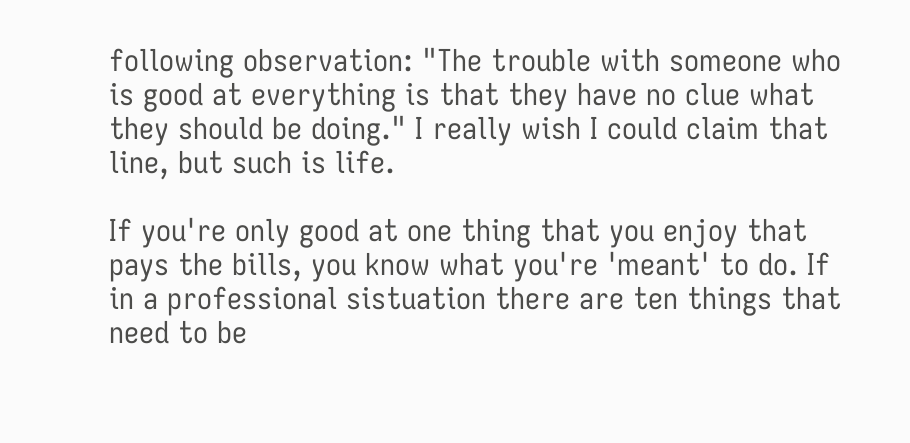following observation: "The trouble with someone who is good at everything is that they have no clue what they should be doing." I really wish I could claim that line, but such is life.

If you're only good at one thing that you enjoy that pays the bills, you know what you're 'meant' to do. If in a professional sistuation there are ten things that need to be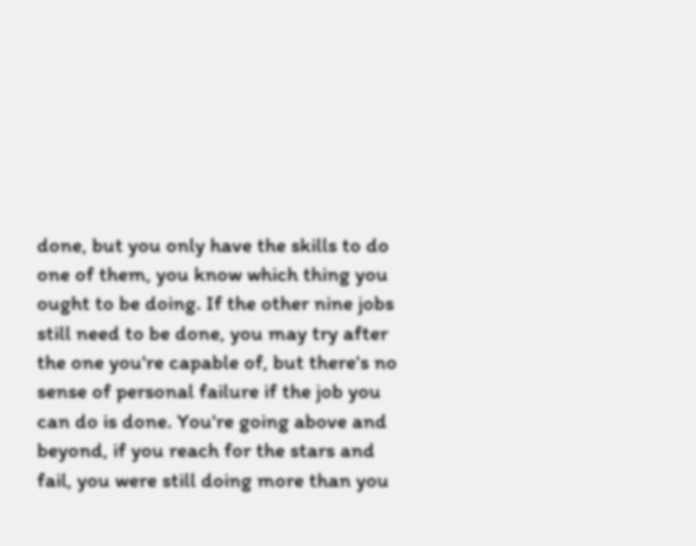done, but you only have the skills to do one of them, you know which thing you ought to be doing. If the other nine jobs still need to be done, you may try after the one you're capable of, but there's no sense of personal failure if the job you can do is done. You're going above and beyond, if you reach for the stars and fail, you were still doing more than you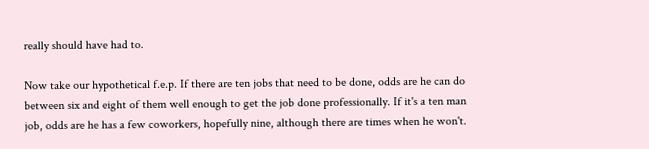really should have had to.

Now take our hypothetical f.e.p. If there are ten jobs that need to be done, odds are he can do between six and eight of them well enough to get the job done professionally. If it's a ten man job, odds are he has a few coworkers, hopefully nine, although there are times when he won't.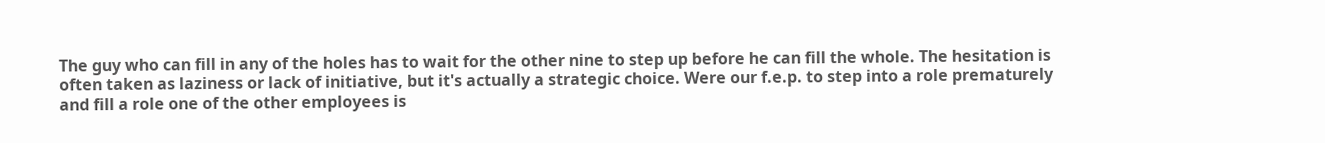The guy who can fill in any of the holes has to wait for the other nine to step up before he can fill the whole. The hesitation is often taken as laziness or lack of initiative, but it's actually a strategic choice. Were our f.e.p. to step into a role prematurely and fill a role one of the other employees is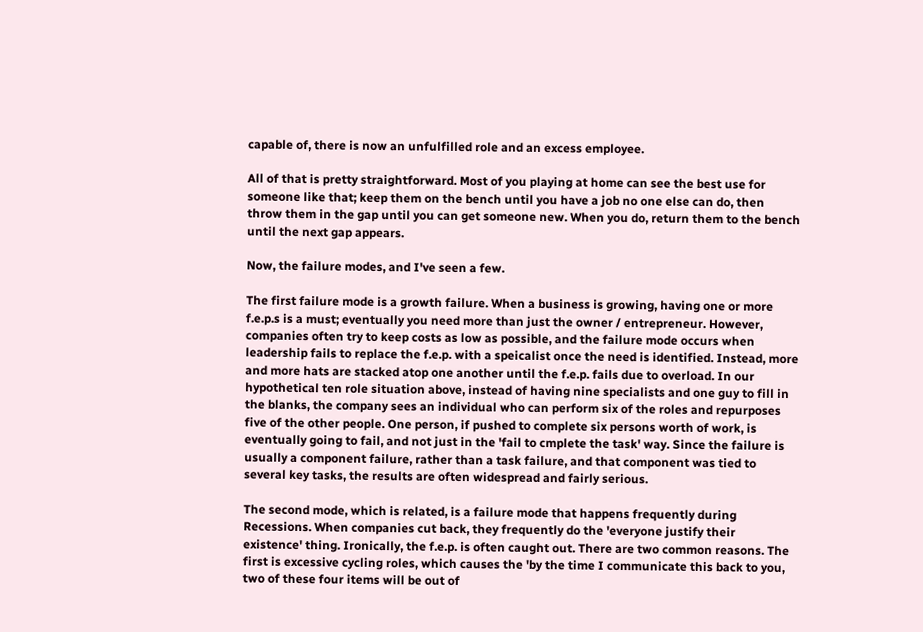capable of, there is now an unfulfilled role and an excess employee.

All of that is pretty straightforward. Most of you playing at home can see the best use for someone like that; keep them on the bench until you have a job no one else can do, then throw them in the gap until you can get someone new. When you do, return them to the bench until the next gap appears.

Now, the failure modes, and I've seen a few.

The first failure mode is a growth failure. When a business is growing, having one or more f.e.p.s is a must; eventually you need more than just the owner / entrepreneur. However, companies often try to keep costs as low as possible, and the failure mode occurs when leadership fails to replace the f.e.p. with a speicalist once the need is identified. Instead, more and more hats are stacked atop one another until the f.e.p. fails due to overload. In our hypothetical ten role situation above, instead of having nine specialists and one guy to fill in the blanks, the company sees an individual who can perform six of the roles and repurposes five of the other people. One person, if pushed to complete six persons worth of work, is eventually going to fail, and not just in the 'fail to cmplete the task' way. Since the failure is usually a component failure, rather than a task failure, and that component was tied to several key tasks, the results are often widespread and fairly serious.

The second mode, which is related, is a failure mode that happens frequently during Recessions. When companies cut back, they frequently do the 'everyone justify their existence' thing. Ironically, the f.e.p. is often caught out. There are two common reasons. The first is excessive cycling roles, which causes the 'by the time I communicate this back to you, two of these four items will be out of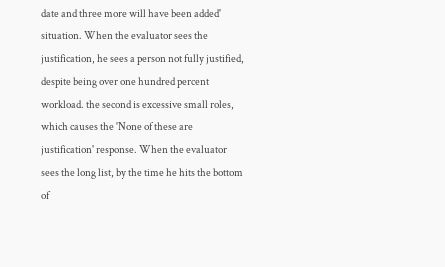date and three more will have been added' situation. When the evaluator sees the justification, he sees a person not fully justified, despite being over one hundred percent workload. the second is excessive small roles, which causes the 'None of these are justification' response. When the evaluator sees the long list, by the time he hits the bottom of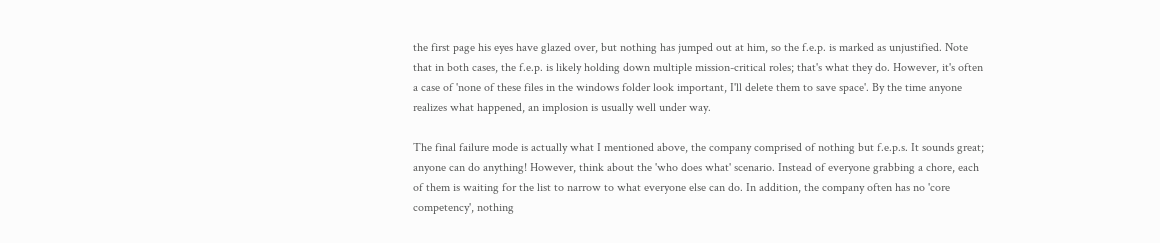the first page his eyes have glazed over, but nothing has jumped out at him, so the f.e.p. is marked as unjustified. Note that in both cases, the f.e.p. is likely holding down multiple mission-critical roles; that's what they do. However, it's often a case of 'none of these files in the windows folder look important, I'll delete them to save space'. By the time anyone realizes what happened, an implosion is usually well under way.

The final failure mode is actually what I mentioned above, the company comprised of nothing but f.e.p.s. It sounds great; anyone can do anything! However, think about the 'who does what' scenario. Instead of everyone grabbing a chore, each of them is waiting for the list to narrow to what everyone else can do. In addition, the company often has no 'core competency', nothing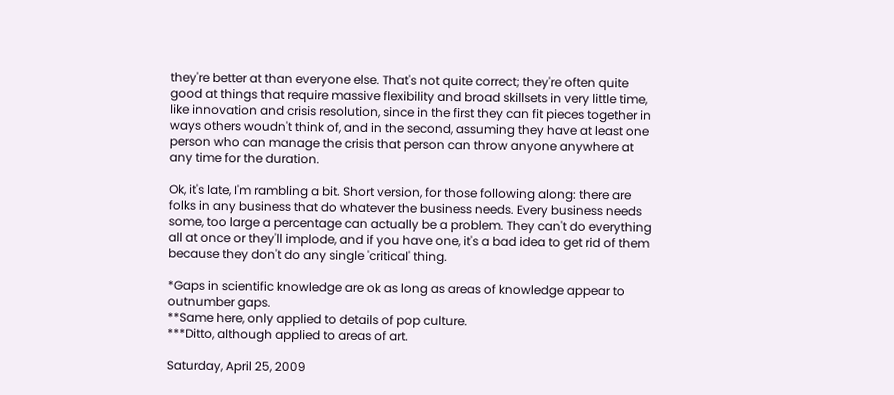they're better at than everyone else. That's not quite correct; they're often quite good at things that require massive flexibility and broad skillsets in very little time, like innovation and crisis resolution, since in the first they can fit pieces together in ways others woudn't think of, and in the second, assuming they have at least one person who can manage the crisis that person can throw anyone anywhere at any time for the duration.

Ok, it's late, I'm rambling a bit. Short version, for those following along: there are folks in any business that do whatever the business needs. Every business needs some, too large a percentage can actually be a problem. They can't do everything all at once or they'll implode, and if you have one, it's a bad idea to get rid of them because they don't do any single 'critical' thing.

*Gaps in scientific knowledge are ok as long as areas of knowledge appear to outnumber gaps.
**Same here, only applied to details of pop culture.
***Ditto, although applied to areas of art.

Saturday, April 25, 2009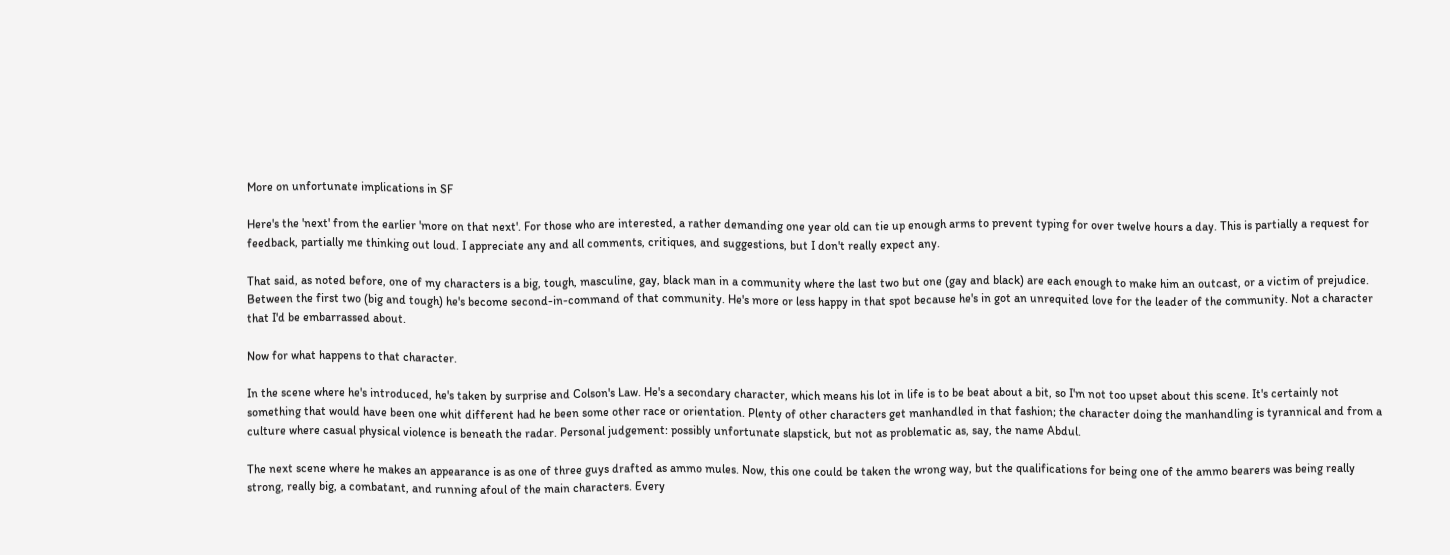More on unfortunate implications in SF

Here's the 'next' from the earlier 'more on that next'. For those who are interested, a rather demanding one year old can tie up enough arms to prevent typing for over twelve hours a day. This is partially a request for feedback, partially me thinking out loud. I appreciate any and all comments, critiques, and suggestions, but I don't really expect any.

That said, as noted before, one of my characters is a big, tough, masculine, gay, black man in a community where the last two but one (gay and black) are each enough to make him an outcast, or a victim of prejudice. Between the first two (big and tough) he's become second-in-command of that community. He's more or less happy in that spot because he's in got an unrequited love for the leader of the community. Not a character that I'd be embarrassed about.

Now for what happens to that character.

In the scene where he's introduced, he's taken by surprise and Colson's Law. He's a secondary character, which means his lot in life is to be beat about a bit, so I'm not too upset about this scene. It's certainly not something that would have been one whit different had he been some other race or orientation. Plenty of other characters get manhandled in that fashion; the character doing the manhandling is tyrannical and from a culture where casual physical violence is beneath the radar. Personal judgement: possibly unfortunate slapstick, but not as problematic as, say, the name Abdul.

The next scene where he makes an appearance is as one of three guys drafted as ammo mules. Now, this one could be taken the wrong way, but the qualifications for being one of the ammo bearers was being really strong, really big, a combatant, and running afoul of the main characters. Every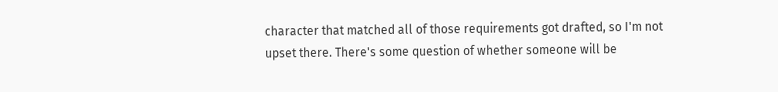character that matched all of those requirements got drafted, so I'm not upset there. There's some question of whether someone will be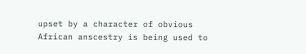upset by a character of obvious African anscestry is being used to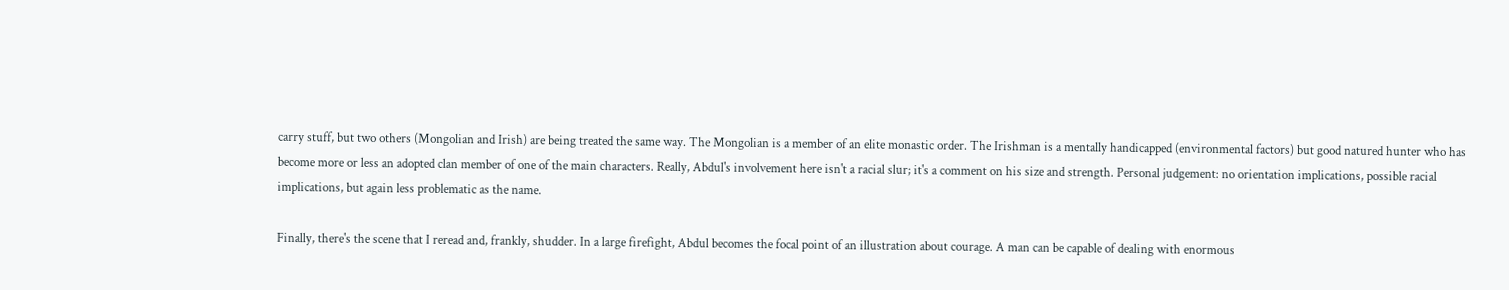carry stuff, but two others (Mongolian and Irish) are being treated the same way. The Mongolian is a member of an elite monastic order. The Irishman is a mentally handicapped (environmental factors) but good natured hunter who has become more or less an adopted clan member of one of the main characters. Really, Abdul's involvement here isn't a racial slur; it's a comment on his size and strength. Personal judgement: no orientation implications, possible racial implications, but again less problematic as the name.

Finally, there's the scene that I reread and, frankly, shudder. In a large firefight, Abdul becomes the focal point of an illustration about courage. A man can be capable of dealing with enormous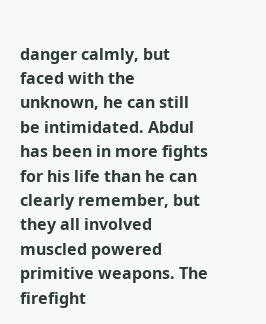danger calmly, but faced with the unknown, he can still be intimidated. Abdul has been in more fights for his life than he can clearly remember, but they all involved muscled powered primitive weapons. The firefight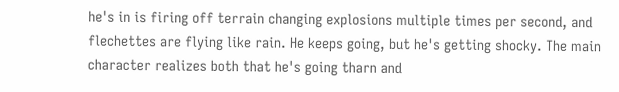he's in is firing off terrain changing explosions multiple times per second, and flechettes are flying like rain. He keeps going, but he's getting shocky. The main character realizes both that he's going tharn and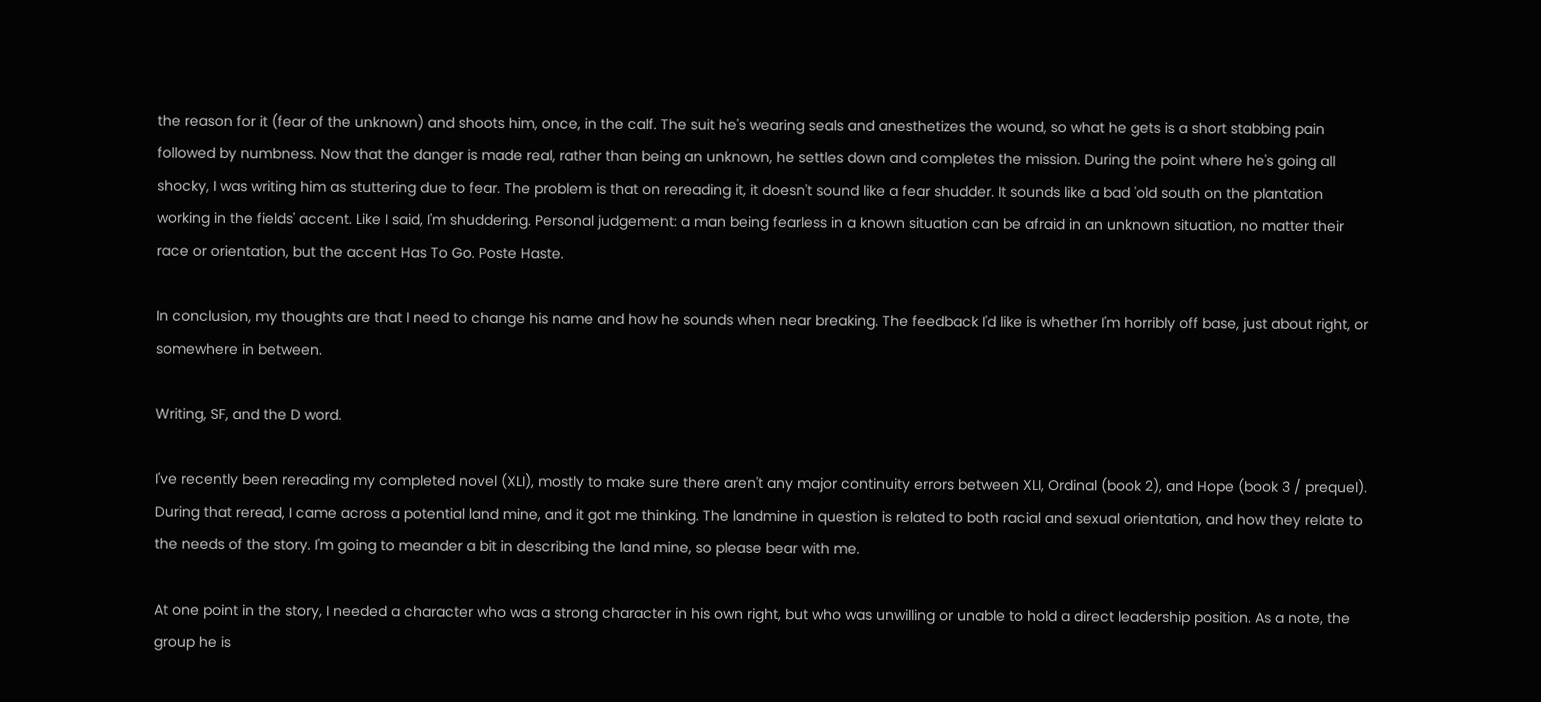the reason for it (fear of the unknown) and shoots him, once, in the calf. The suit he's wearing seals and anesthetizes the wound, so what he gets is a short stabbing pain followed by numbness. Now that the danger is made real, rather than being an unknown, he settles down and completes the mission. During the point where he's going all shocky, I was writing him as stuttering due to fear. The problem is that on rereading it, it doesn't sound like a fear shudder. It sounds like a bad 'old south on the plantation working in the fields' accent. Like I said, I'm shuddering. Personal judgement: a man being fearless in a known situation can be afraid in an unknown situation, no matter their race or orientation, but the accent Has To Go. Poste Haste.

In conclusion, my thoughts are that I need to change his name and how he sounds when near breaking. The feedback I'd like is whether I'm horribly off base, just about right, or somewhere in between.

Writing, SF, and the D word.

I've recently been rereading my completed novel (XLI), mostly to make sure there aren't any major continuity errors between XLI, Ordinal (book 2), and Hope (book 3 / prequel). During that reread, I came across a potential land mine, and it got me thinking. The landmine in question is related to both racial and sexual orientation, and how they relate to the needs of the story. I'm going to meander a bit in describing the land mine, so please bear with me.

At one point in the story, I needed a character who was a strong character in his own right, but who was unwilling or unable to hold a direct leadership position. As a note, the group he is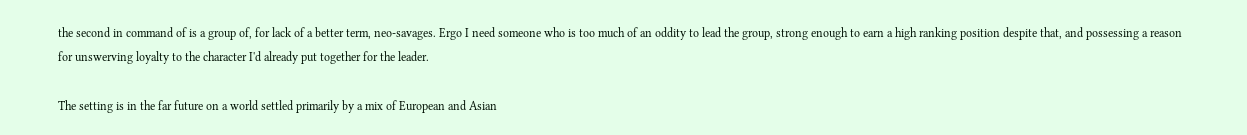the second in command of is a group of, for lack of a better term, neo-savages. Ergo I need someone who is too much of an oddity to lead the group, strong enough to earn a high ranking position despite that, and possessing a reason for unswerving loyalty to the character I'd already put together for the leader.

The setting is in the far future on a world settled primarily by a mix of European and Asian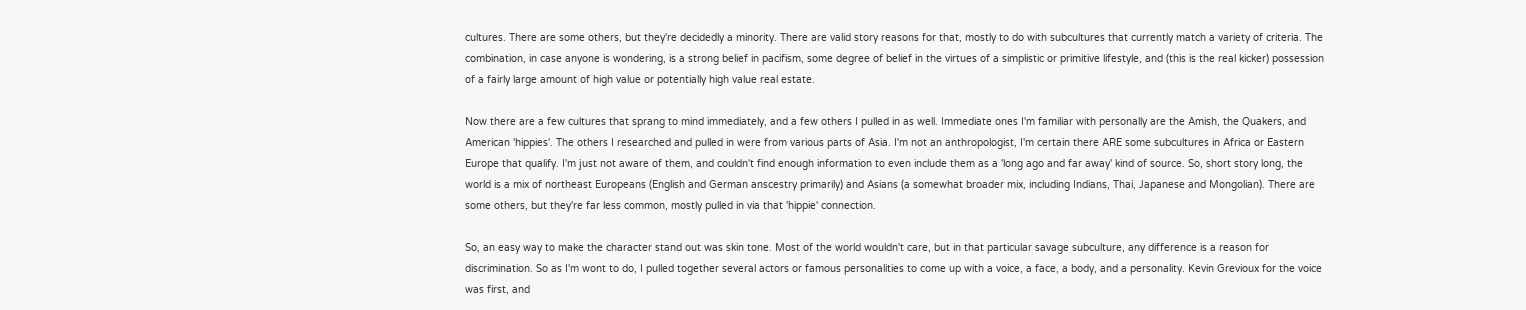cultures. There are some others, but they're decidedly a minority. There are valid story reasons for that, mostly to do with subcultures that currently match a variety of criteria. The combination, in case anyone is wondering, is a strong belief in pacifism, some degree of belief in the virtues of a simplistic or primitive lifestyle, and (this is the real kicker) possession of a fairly large amount of high value or potentially high value real estate.

Now there are a few cultures that sprang to mind immediately, and a few others I pulled in as well. Immediate ones I'm familiar with personally are the Amish, the Quakers, and American 'hippies'. The others I researched and pulled in were from various parts of Asia. I'm not an anthropologist, I'm certain there ARE some subcultures in Africa or Eastern Europe that qualify. I'm just not aware of them, and couldn't find enough information to even include them as a 'long ago and far away' kind of source. So, short story long, the world is a mix of northeast Europeans (English and German anscestry primarily) and Asians (a somewhat broader mix, including Indians, Thai, Japanese and Mongolian). There are some others, but they're far less common, mostly pulled in via that 'hippie' connection.

So, an easy way to make the character stand out was skin tone. Most of the world wouldn't care, but in that particular savage subculture, any difference is a reason for discrimination. So as I'm wont to do, I pulled together several actors or famous personalities to come up with a voice, a face, a body, and a personality. Kevin Grevioux for the voice was first, and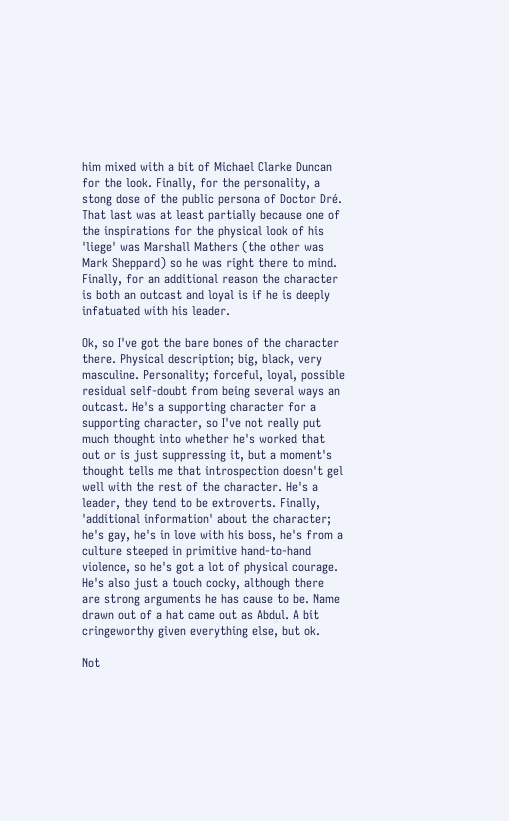him mixed with a bit of Michael Clarke Duncan for the look. Finally, for the personality, a stong dose of the public persona of Doctor Dré. That last was at least partially because one of the inspirations for the physical look of his 'liege' was Marshall Mathers (the other was Mark Sheppard) so he was right there to mind. Finally, for an additional reason the character is both an outcast and loyal is if he is deeply infatuated with his leader.

Ok, so I've got the bare bones of the character there. Physical description; big, black, very masculine. Personality; forceful, loyal, possible residual self-doubt from being several ways an outcast. He's a supporting character for a supporting character, so I've not really put much thought into whether he's worked that out or is just suppressing it, but a moment's thought tells me that introspection doesn't gel well with the rest of the character. He's a leader, they tend to be extroverts. Finally, 'additional information' about the character; he's gay, he's in love with his boss, he's from a culture steeped in primitive hand-to-hand violence, so he's got a lot of physical courage. He's also just a touch cocky, although there are strong arguments he has cause to be. Name drawn out of a hat came out as Abdul. A bit cringeworthy given everything else, but ok.

Not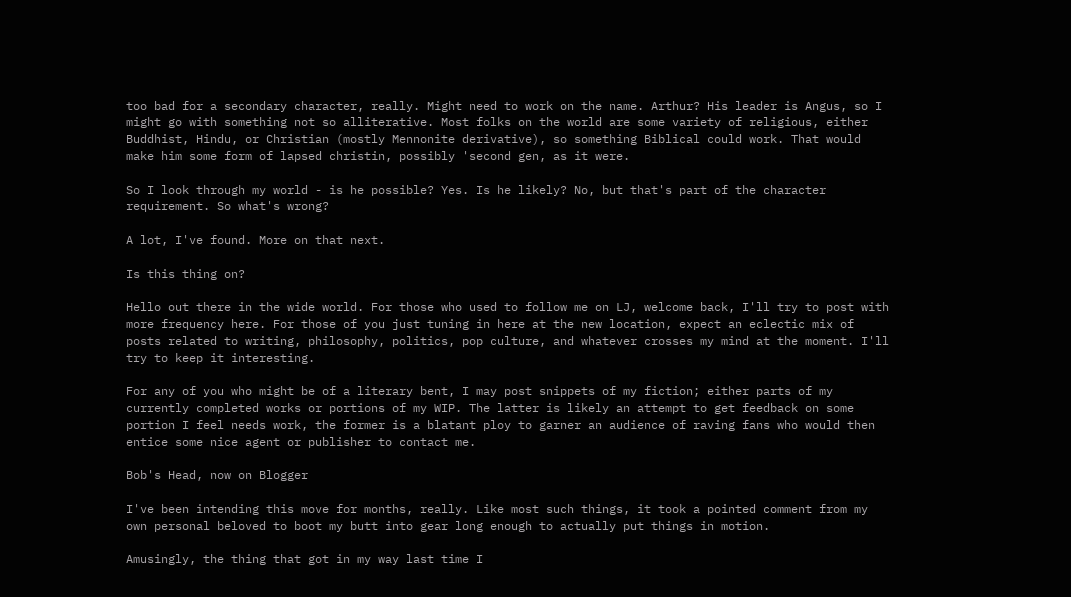too bad for a secondary character, really. Might need to work on the name. Arthur? His leader is Angus, so I might go with something not so alliterative. Most folks on the world are some variety of religious, either Buddhist, Hindu, or Christian (mostly Mennonite derivative), so something Biblical could work. That would make him some form of lapsed christin, possibly 'second gen, as it were.

So I look through my world - is he possible? Yes. Is he likely? No, but that's part of the character requirement. So what's wrong?

A lot, I've found. More on that next.

Is this thing on?

Hello out there in the wide world. For those who used to follow me on LJ, welcome back, I'll try to post with more frequency here. For those of you just tuning in here at the new location, expect an eclectic mix of posts related to writing, philosophy, politics, pop culture, and whatever crosses my mind at the moment. I'll try to keep it interesting.

For any of you who might be of a literary bent, I may post snippets of my fiction; either parts of my currently completed works or portions of my WIP. The latter is likely an attempt to get feedback on some portion I feel needs work, the former is a blatant ploy to garner an audience of raving fans who would then entice some nice agent or publisher to contact me.

Bob's Head, now on Blogger

I've been intending this move for months, really. Like most such things, it took a pointed comment from my own personal beloved to boot my butt into gear long enough to actually put things in motion.

Amusingly, the thing that got in my way last time I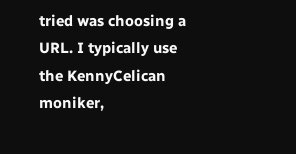tried was choosing a URL. I typically use the KennyCelican moniker,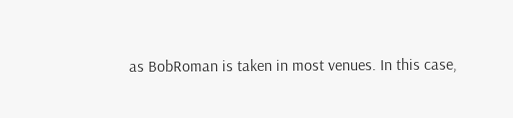as BobRoman is taken in most venues. In this case,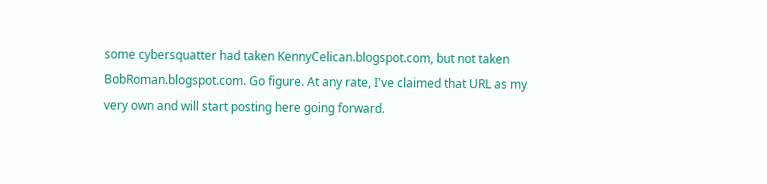some cybersquatter had taken KennyCelican.blogspot.com, but not taken BobRoman.blogspot.com. Go figure. At any rate, I've claimed that URL as my very own and will start posting here going forward.